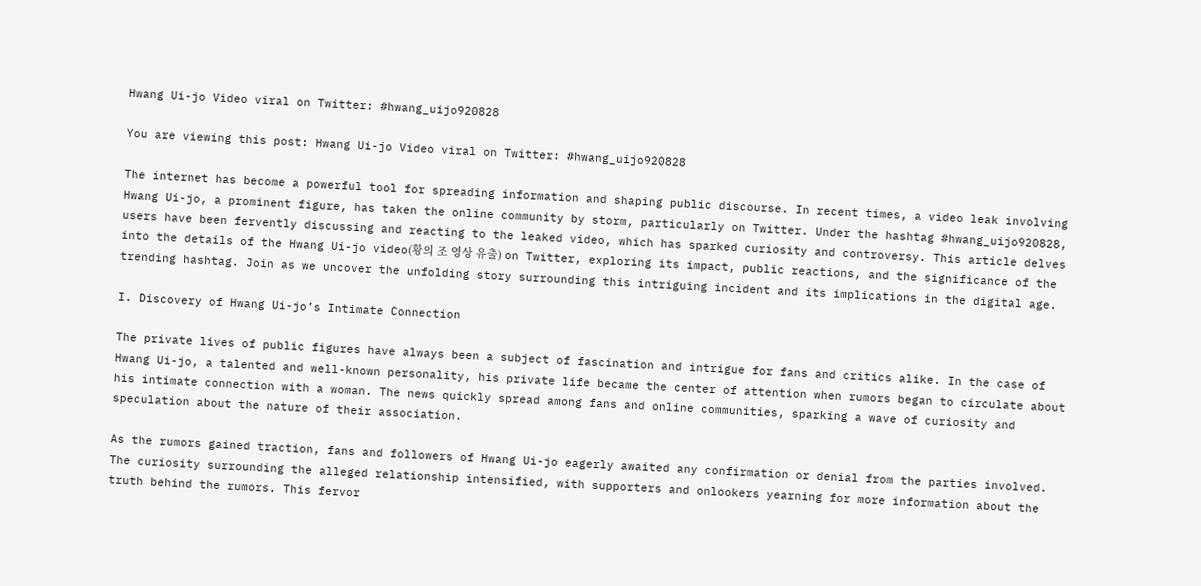Hwang Ui-jo Video viral on Twitter: #hwang_uijo920828

You are viewing this post: Hwang Ui-jo Video viral on Twitter: #hwang_uijo920828

The internet has become a powerful tool for spreading information and shaping public discourse. In recent times, a video leak involving Hwang Ui-jo, a prominent figure, has taken the online community by storm, particularly on Twitter. Under the hashtag #hwang_uijo920828, users have been fervently discussing and reacting to the leaked video, which has sparked curiosity and controversy. This article delves into the details of the Hwang Ui-jo video(황의 조 영상 유출) on Twitter, exploring its impact, public reactions, and the significance of the trending hashtag. Join as we uncover the unfolding story surrounding this intriguing incident and its implications in the digital age.

I. Discovery of Hwang Ui-jo’s Intimate Connection

The private lives of public figures have always been a subject of fascination and intrigue for fans and critics alike. In the case of Hwang Ui-jo, a talented and well-known personality, his private life became the center of attention when rumors began to circulate about his intimate connection with a woman. The news quickly spread among fans and online communities, sparking a wave of curiosity and speculation about the nature of their association.

As the rumors gained traction, fans and followers of Hwang Ui-jo eagerly awaited any confirmation or denial from the parties involved. The curiosity surrounding the alleged relationship intensified, with supporters and onlookers yearning for more information about the truth behind the rumors. This fervor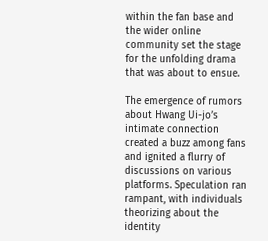within the fan base and the wider online community set the stage for the unfolding drama that was about to ensue.

The emergence of rumors about Hwang Ui-jo’s intimate connection created a buzz among fans and ignited a flurry of discussions on various platforms. Speculation ran rampant, with individuals theorizing about the identity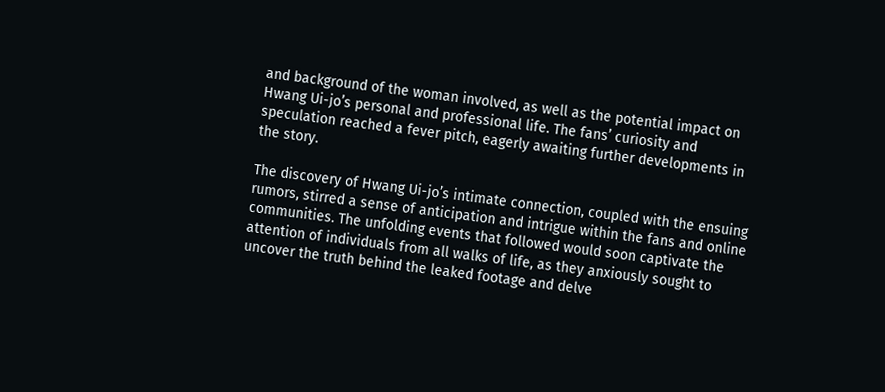and background of the woman involved, as well as the potential impact on Hwang Ui-jo’s personal and professional life. The fans’ curiosity and speculation reached a fever pitch, eagerly awaiting further developments in the story.

The discovery of Hwang Ui-jo’s intimate connection, coupled with the ensuing rumors, stirred a sense of anticipation and intrigue within the fans and online communities. The unfolding events that followed would soon captivate the attention of individuals from all walks of life, as they anxiously sought to uncover the truth behind the leaked footage and delve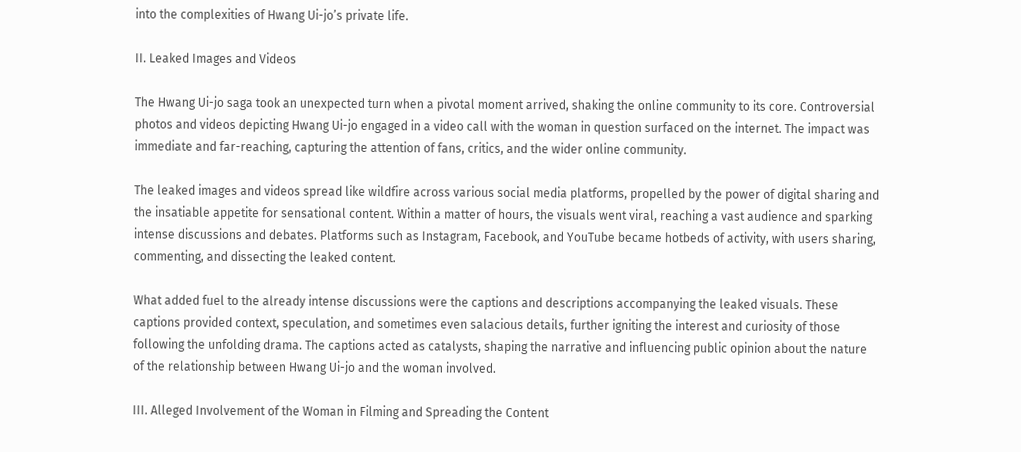into the complexities of Hwang Ui-jo’s private life.

II. Leaked Images and Videos

The Hwang Ui-jo saga took an unexpected turn when a pivotal moment arrived, shaking the online community to its core. Controversial photos and videos depicting Hwang Ui-jo engaged in a video call with the woman in question surfaced on the internet. The impact was immediate and far-reaching, capturing the attention of fans, critics, and the wider online community.

The leaked images and videos spread like wildfire across various social media platforms, propelled by the power of digital sharing and the insatiable appetite for sensational content. Within a matter of hours, the visuals went viral, reaching a vast audience and sparking intense discussions and debates. Platforms such as Instagram, Facebook, and YouTube became hotbeds of activity, with users sharing, commenting, and dissecting the leaked content.

What added fuel to the already intense discussions were the captions and descriptions accompanying the leaked visuals. These captions provided context, speculation, and sometimes even salacious details, further igniting the interest and curiosity of those following the unfolding drama. The captions acted as catalysts, shaping the narrative and influencing public opinion about the nature of the relationship between Hwang Ui-jo and the woman involved.

III. Alleged Involvement of the Woman in Filming and Spreading the Content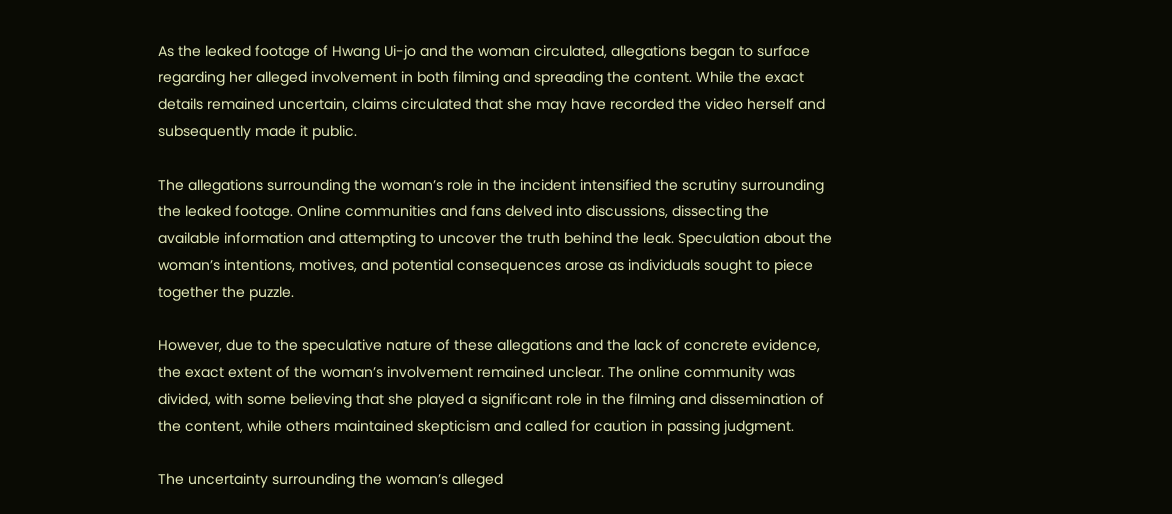As the leaked footage of Hwang Ui-jo and the woman circulated, allegations began to surface regarding her alleged involvement in both filming and spreading the content. While the exact details remained uncertain, claims circulated that she may have recorded the video herself and subsequently made it public.

The allegations surrounding the woman’s role in the incident intensified the scrutiny surrounding the leaked footage. Online communities and fans delved into discussions, dissecting the available information and attempting to uncover the truth behind the leak. Speculation about the woman’s intentions, motives, and potential consequences arose as individuals sought to piece together the puzzle.

However, due to the speculative nature of these allegations and the lack of concrete evidence, the exact extent of the woman’s involvement remained unclear. The online community was divided, with some believing that she played a significant role in the filming and dissemination of the content, while others maintained skepticism and called for caution in passing judgment.

The uncertainty surrounding the woman’s alleged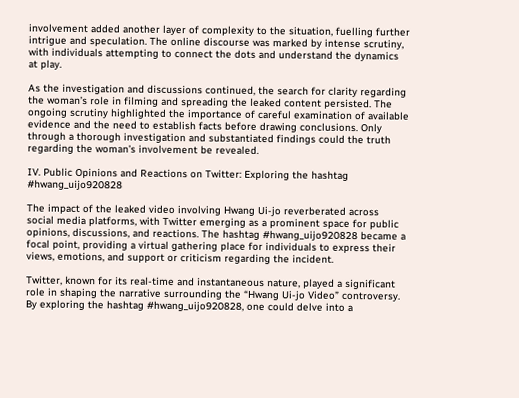involvement added another layer of complexity to the situation, fuelling further intrigue and speculation. The online discourse was marked by intense scrutiny, with individuals attempting to connect the dots and understand the dynamics at play.

As the investigation and discussions continued, the search for clarity regarding the woman’s role in filming and spreading the leaked content persisted. The ongoing scrutiny highlighted the importance of careful examination of available evidence and the need to establish facts before drawing conclusions. Only through a thorough investigation and substantiated findings could the truth regarding the woman’s involvement be revealed.

IV. Public Opinions and Reactions on Twitter: Exploring the hashtag #hwang_uijo920828

The impact of the leaked video involving Hwang Ui-jo reverberated across social media platforms, with Twitter emerging as a prominent space for public opinions, discussions, and reactions. The hashtag #hwang_uijo920828 became a focal point, providing a virtual gathering place for individuals to express their views, emotions, and support or criticism regarding the incident.

Twitter, known for its real-time and instantaneous nature, played a significant role in shaping the narrative surrounding the “Hwang Ui-jo Video” controversy. By exploring the hashtag #hwang_uijo920828, one could delve into a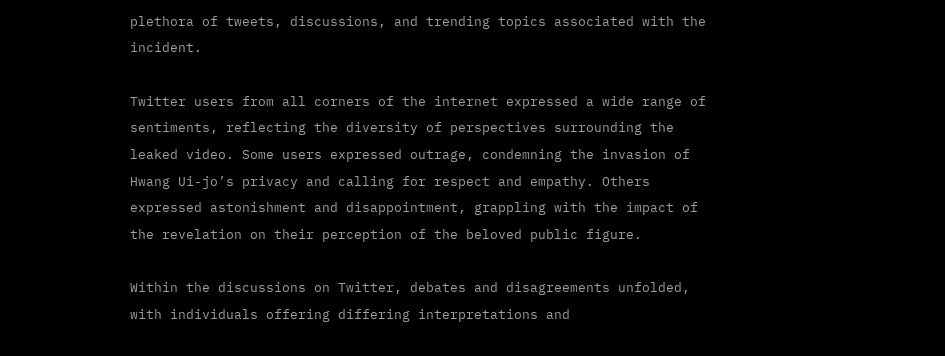plethora of tweets, discussions, and trending topics associated with the incident.

Twitter users from all corners of the internet expressed a wide range of sentiments, reflecting the diversity of perspectives surrounding the leaked video. Some users expressed outrage, condemning the invasion of Hwang Ui-jo’s privacy and calling for respect and empathy. Others expressed astonishment and disappointment, grappling with the impact of the revelation on their perception of the beloved public figure.

Within the discussions on Twitter, debates and disagreements unfolded, with individuals offering differing interpretations and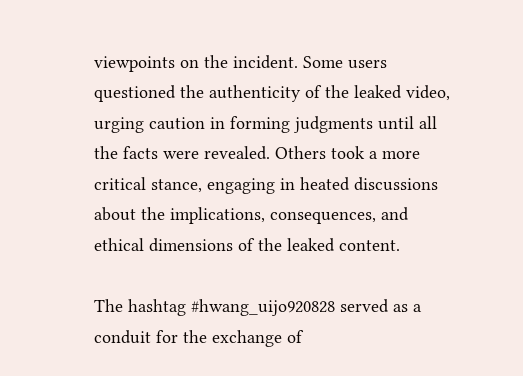viewpoints on the incident. Some users questioned the authenticity of the leaked video, urging caution in forming judgments until all the facts were revealed. Others took a more critical stance, engaging in heated discussions about the implications, consequences, and ethical dimensions of the leaked content.

The hashtag #hwang_uijo920828 served as a conduit for the exchange of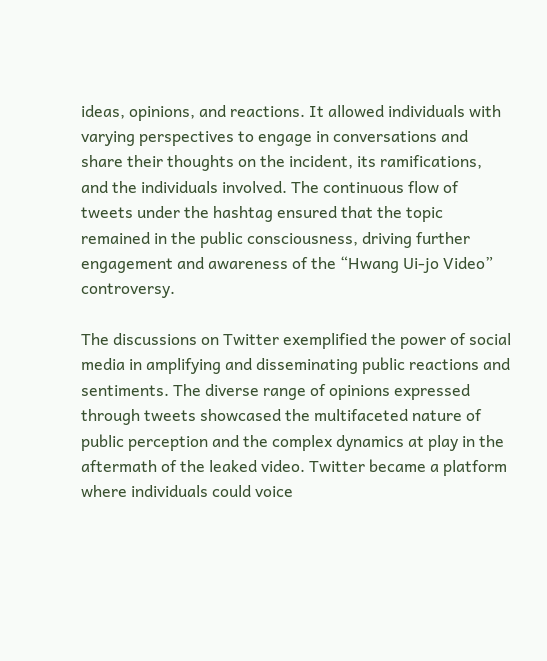ideas, opinions, and reactions. It allowed individuals with varying perspectives to engage in conversations and share their thoughts on the incident, its ramifications, and the individuals involved. The continuous flow of tweets under the hashtag ensured that the topic remained in the public consciousness, driving further engagement and awareness of the “Hwang Ui-jo Video” controversy.

The discussions on Twitter exemplified the power of social media in amplifying and disseminating public reactions and sentiments. The diverse range of opinions expressed through tweets showcased the multifaceted nature of public perception and the complex dynamics at play in the aftermath of the leaked video. Twitter became a platform where individuals could voice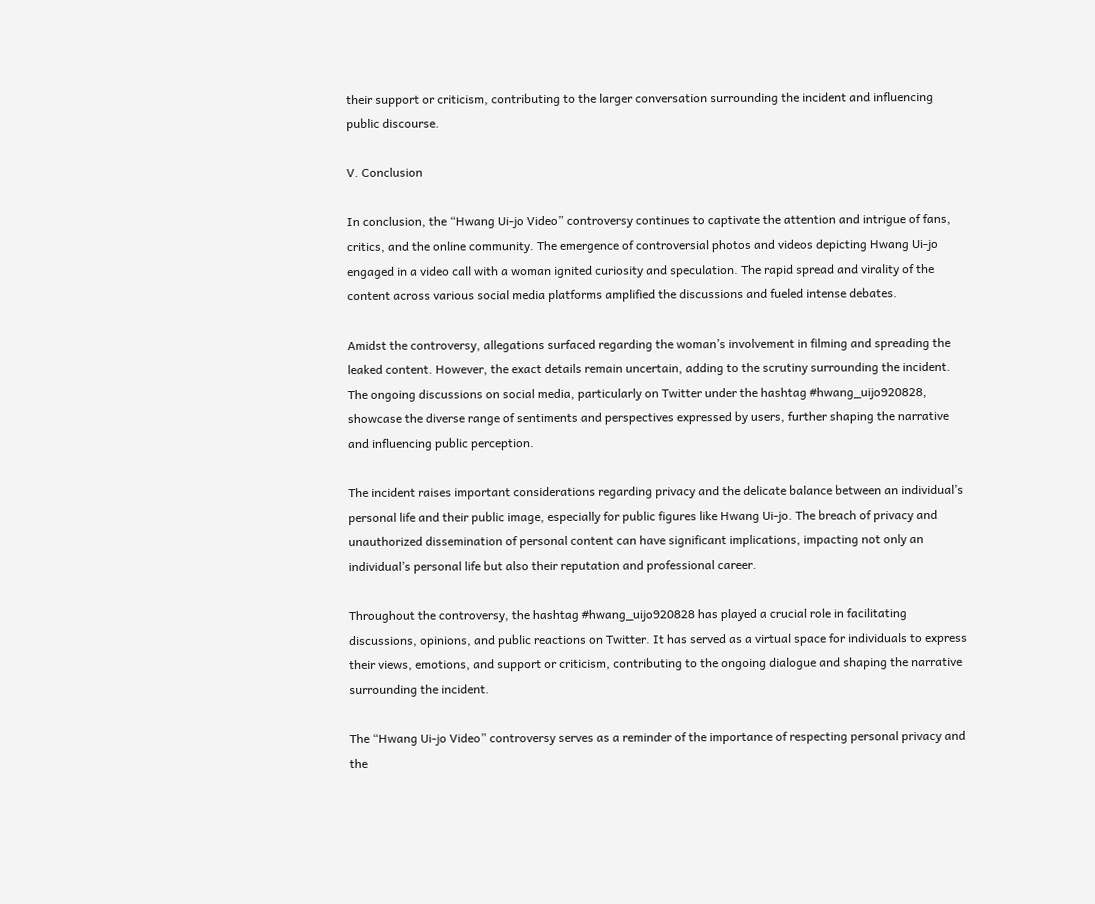their support or criticism, contributing to the larger conversation surrounding the incident and influencing public discourse.

V. Conclusion

In conclusion, the “Hwang Ui-jo Video” controversy continues to captivate the attention and intrigue of fans, critics, and the online community. The emergence of controversial photos and videos depicting Hwang Ui-jo engaged in a video call with a woman ignited curiosity and speculation. The rapid spread and virality of the content across various social media platforms amplified the discussions and fueled intense debates.

Amidst the controversy, allegations surfaced regarding the woman’s involvement in filming and spreading the leaked content. However, the exact details remain uncertain, adding to the scrutiny surrounding the incident. The ongoing discussions on social media, particularly on Twitter under the hashtag #hwang_uijo920828, showcase the diverse range of sentiments and perspectives expressed by users, further shaping the narrative and influencing public perception.

The incident raises important considerations regarding privacy and the delicate balance between an individual’s personal life and their public image, especially for public figures like Hwang Ui-jo. The breach of privacy and unauthorized dissemination of personal content can have significant implications, impacting not only an individual’s personal life but also their reputation and professional career.

Throughout the controversy, the hashtag #hwang_uijo920828 has played a crucial role in facilitating discussions, opinions, and public reactions on Twitter. It has served as a virtual space for individuals to express their views, emotions, and support or criticism, contributing to the ongoing dialogue and shaping the narrative surrounding the incident.

The “Hwang Ui-jo Video” controversy serves as a reminder of the importance of respecting personal privacy and the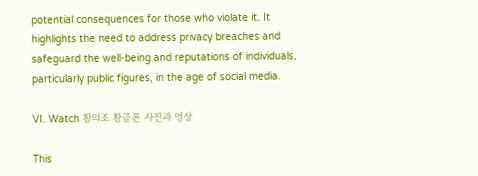potential consequences for those who violate it. It highlights the need to address privacy breaches and safeguard the well-being and reputations of individuals, particularly public figures, in the age of social media.

VI. Watch 황의조 황금폰 사진과 영상

This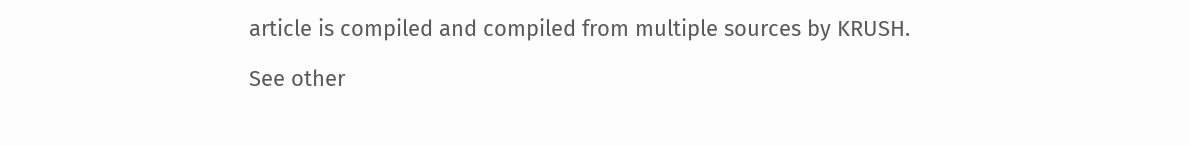article is compiled and compiled from multiple sources by KRUSH.

See other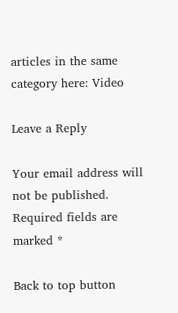articles in the same category here: Video

Leave a Reply

Your email address will not be published. Required fields are marked *

Back to top button